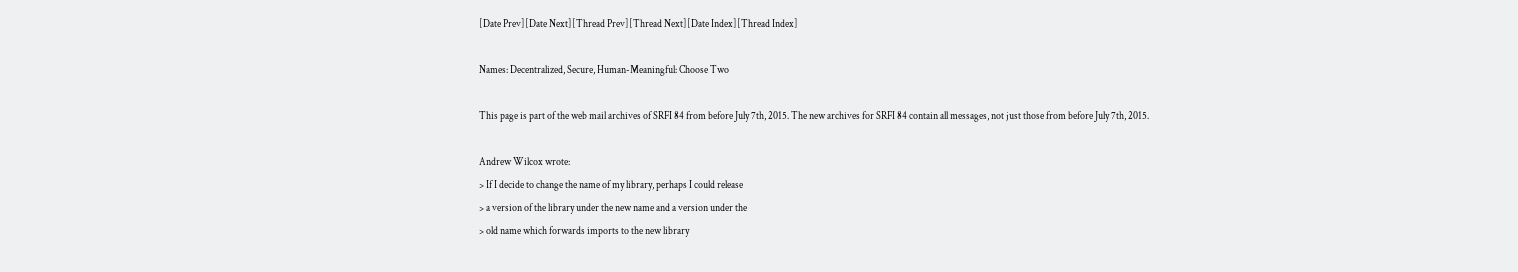[Date Prev][Date Next][Thread Prev][Thread Next][Date Index][Thread Index]

Names: Decentralized, Secure, Human-Meaningful: Choose Two

This page is part of the web mail archives of SRFI 84 from before July 7th, 2015. The new archives for SRFI 84 contain all messages, not just those from before July 7th, 2015.

Andrew Wilcox wrote:
> If I decide to change the name of my library, perhaps I could release
> a version of the library under the new name and a version under the
> old name which forwards imports to the new library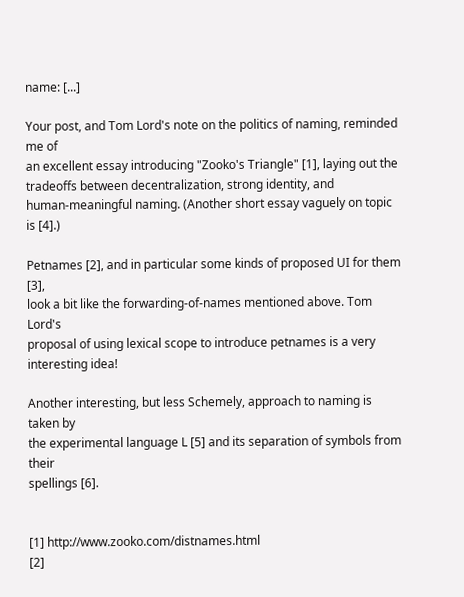name: [...]

Your post, and Tom Lord's note on the politics of naming, reminded me of
an excellent essay introducing "Zooko's Triangle" [1], laying out the
tradeoffs between decentralization, strong identity, and
human-meaningful naming. (Another short essay vaguely on topic is [4].)

Petnames [2], and in particular some kinds of proposed UI for them [3],
look a bit like the forwarding-of-names mentioned above. Tom Lord's
proposal of using lexical scope to introduce petnames is a very
interesting idea!

Another interesting, but less Schemely, approach to naming is taken by
the experimental language L [5] and its separation of symbols from their
spellings [6].


[1] http://www.zooko.com/distnames.html
[2]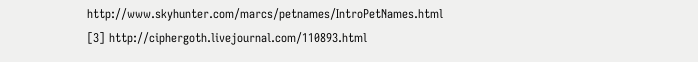http://www.skyhunter.com/marcs/petnames/IntroPetNames.html
[3] http://ciphergoth.livejournal.com/110893.html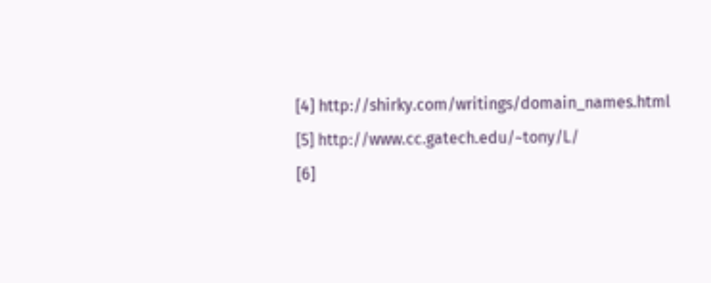[4] http://shirky.com/writings/domain_names.html
[5] http://www.cc.gatech.edu/~tony/L/
[6]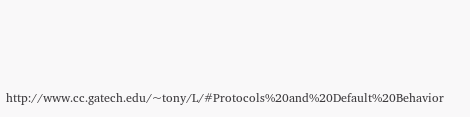http://www.cc.gatech.edu/~tony/L/#Protocols%20and%20Default%20Behavior